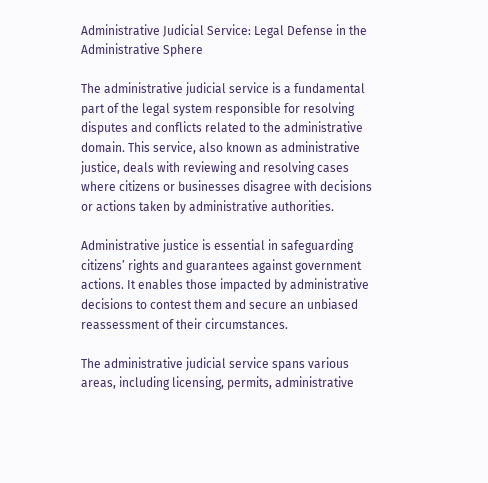Administrative Judicial Service: Legal Defense in the Administrative Sphere

The administrative judicial service is a fundamental part of the legal system responsible for resolving disputes and conflicts related to the administrative domain. This service, also known as administrative justice, deals with reviewing and resolving cases where citizens or businesses disagree with decisions or actions taken by administrative authorities.

Administrative justice is essential in safeguarding citizens’ rights and guarantees against government actions. It enables those impacted by administrative decisions to contest them and secure an unbiased reassessment of their circumstances.

The administrative judicial service spans various areas, including licensing, permits, administrative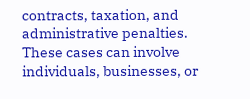contracts, taxation, and administrative penalties. These cases can involve individuals, businesses, or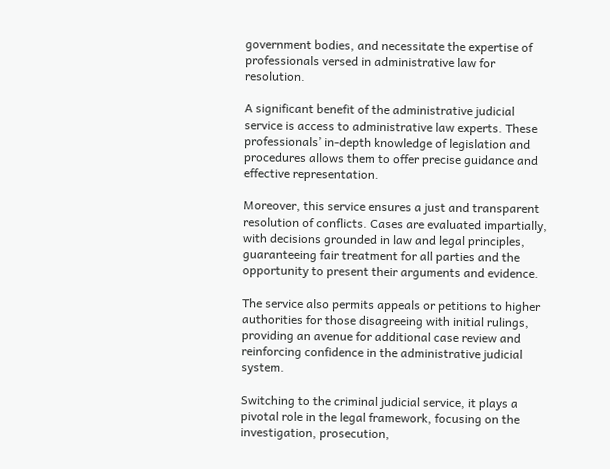government bodies, and necessitate the expertise of professionals versed in administrative law for resolution.

A significant benefit of the administrative judicial service is access to administrative law experts. These professionals’ in-depth knowledge of legislation and procedures allows them to offer precise guidance and effective representation.

Moreover, this service ensures a just and transparent resolution of conflicts. Cases are evaluated impartially, with decisions grounded in law and legal principles, guaranteeing fair treatment for all parties and the opportunity to present their arguments and evidence.

The service also permits appeals or petitions to higher authorities for those disagreeing with initial rulings, providing an avenue for additional case review and reinforcing confidence in the administrative judicial system.

Switching to the criminal judicial service, it plays a pivotal role in the legal framework, focusing on the investigation, prosecution,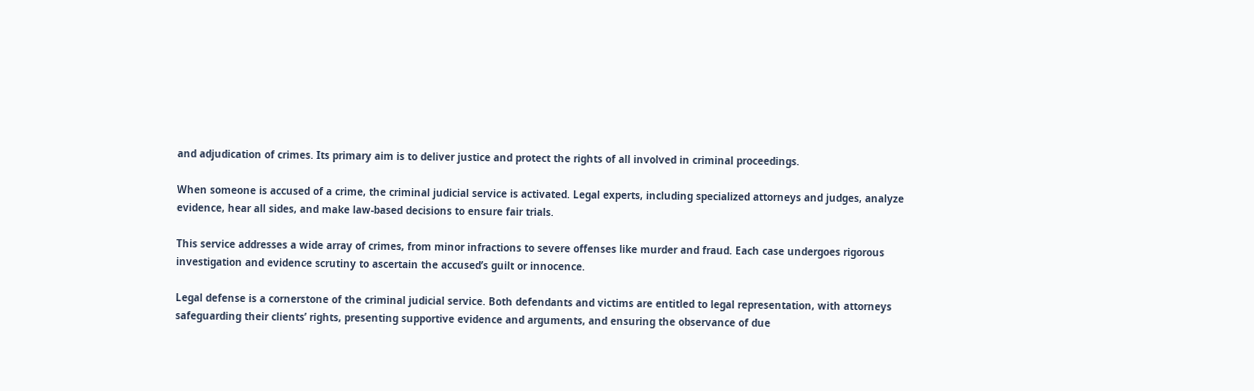and adjudication of crimes. Its primary aim is to deliver justice and protect the rights of all involved in criminal proceedings.

When someone is accused of a crime, the criminal judicial service is activated. Legal experts, including specialized attorneys and judges, analyze evidence, hear all sides, and make law-based decisions to ensure fair trials.

This service addresses a wide array of crimes, from minor infractions to severe offenses like murder and fraud. Each case undergoes rigorous investigation and evidence scrutiny to ascertain the accused’s guilt or innocence.

Legal defense is a cornerstone of the criminal judicial service. Both defendants and victims are entitled to legal representation, with attorneys safeguarding their clients’ rights, presenting supportive evidence and arguments, and ensuring the observance of due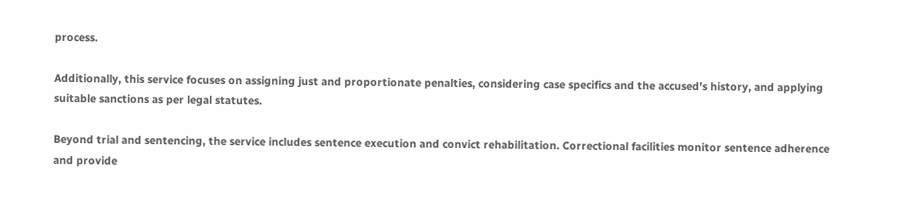process.

Additionally, this service focuses on assigning just and proportionate penalties, considering case specifics and the accused’s history, and applying suitable sanctions as per legal statutes.

Beyond trial and sentencing, the service includes sentence execution and convict rehabilitation. Correctional facilities monitor sentence adherence and provide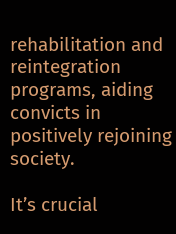rehabilitation and reintegration programs, aiding convicts in positively rejoining society.

It’s crucial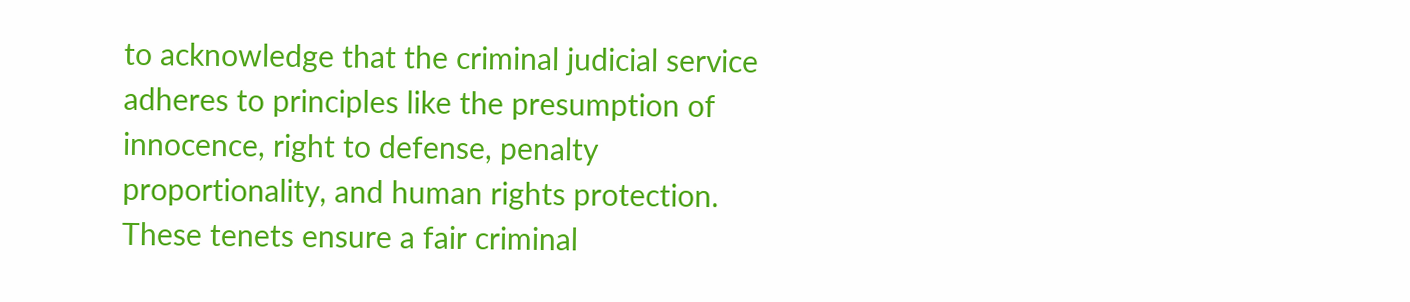to acknowledge that the criminal judicial service adheres to principles like the presumption of innocence, right to defense, penalty proportionality, and human rights protection. These tenets ensure a fair criminal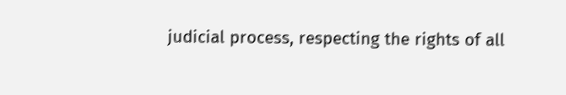judicial process, respecting the rights of all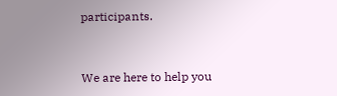participants.


We are here to help you